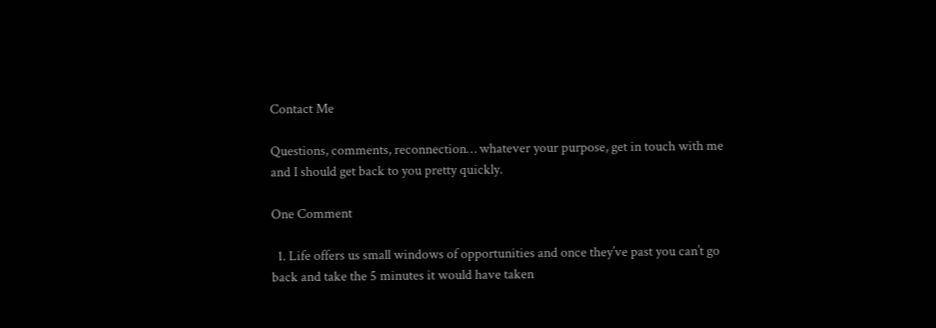Contact Me

Questions, comments, reconnection… whatever your purpose, get in touch with me and I should get back to you pretty quickly.

One Comment

  1. Life offers us small windows of opportunities and once they’ve past you can’t go back and take the 5 minutes it would have taken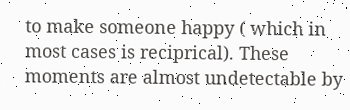to make someone happy ( which in most cases is reciprical). These moments are almost undetectable by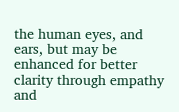the human eyes, and ears, but may be enhanced for better clarity through empathy and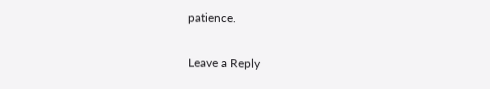patience.

Leave a Reply